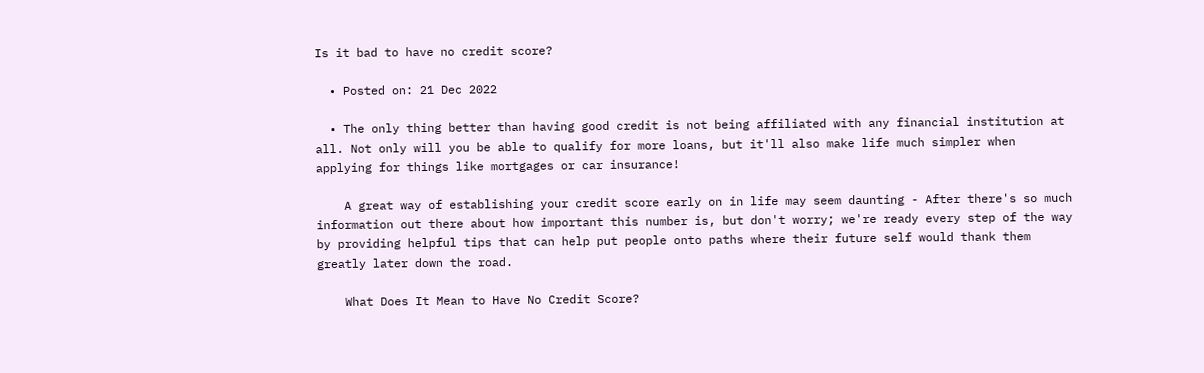Is it bad to have no credit score?

  • Posted on: 21 Dec 2022

  • The only thing better than having good credit is not being affiliated with any financial institution at all. Not only will you be able to qualify for more loans, but it'll also make life much simpler when applying for things like mortgages or car insurance!

    A great way of establishing your credit score early on in life may seem daunting - After there's so much information out there about how important this number is, but don't worry; we're ready every step of the way by providing helpful tips that can help put people onto paths where their future self would thank them greatly later down the road.

    What Does It Mean to Have No Credit Score?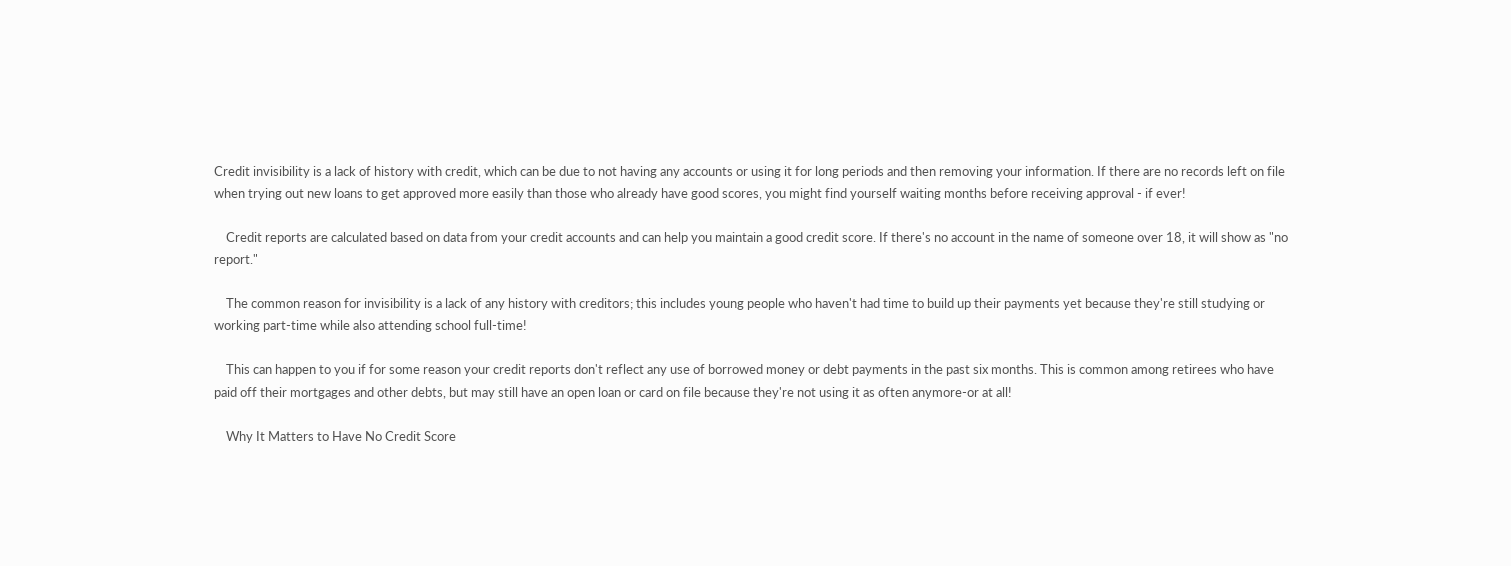Credit invisibility is a lack of history with credit, which can be due to not having any accounts or using it for long periods and then removing your information. If there are no records left on file when trying out new loans to get approved more easily than those who already have good scores, you might find yourself waiting months before receiving approval - if ever!

    Credit reports are calculated based on data from your credit accounts and can help you maintain a good credit score. If there's no account in the name of someone over 18, it will show as "no report."

    The common reason for invisibility is a lack of any history with creditors; this includes young people who haven't had time to build up their payments yet because they're still studying or working part-time while also attending school full-time!

    This can happen to you if for some reason your credit reports don't reflect any use of borrowed money or debt payments in the past six months. This is common among retirees who have paid off their mortgages and other debts, but may still have an open loan or card on file because they're not using it as often anymore-or at all!

    Why It Matters to Have No Credit Score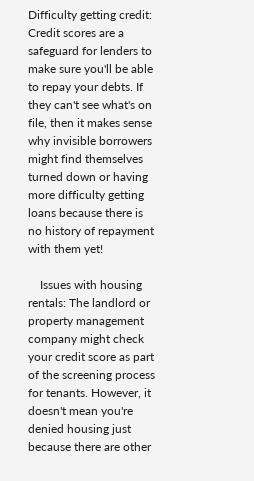Difficulty getting credit: Credit scores are a safeguard for lenders to make sure you'll be able to repay your debts. If they can't see what's on file, then it makes sense why invisible borrowers might find themselves turned down or having more difficulty getting loans because there is no history of repayment with them yet!

    Issues with housing rentals: The landlord or property management company might check your credit score as part of the screening process for tenants. However, it doesn't mean you're denied housing just because there are other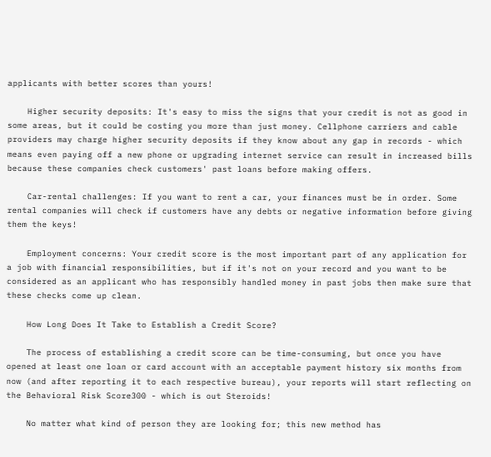applicants with better scores than yours!

    Higher security deposits: It's easy to miss the signs that your credit is not as good in some areas, but it could be costing you more than just money. Cellphone carriers and cable providers may charge higher security deposits if they know about any gap in records - which means even paying off a new phone or upgrading internet service can result in increased bills because these companies check customers' past loans before making offers.

    Car-rental challenges: If you want to rent a car, your finances must be in order. Some rental companies will check if customers have any debts or negative information before giving them the keys!

    Employment concerns: Your credit score is the most important part of any application for a job with financial responsibilities, but if it's not on your record and you want to be considered as an applicant who has responsibly handled money in past jobs then make sure that these checks come up clean.

    How Long Does It Take to Establish a Credit Score?

    The process of establishing a credit score can be time-consuming, but once you have opened at least one loan or card account with an acceptable payment history six months from now (and after reporting it to each respective bureau), your reports will start reflecting on the Behavioral Risk Score300 - which is out Steroids!

    No matter what kind of person they are looking for; this new method has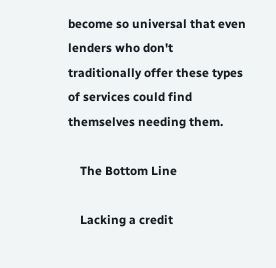become so universal that even lenders who don't traditionally offer these types of services could find themselves needing them.

    The Bottom Line

    Lacking a credit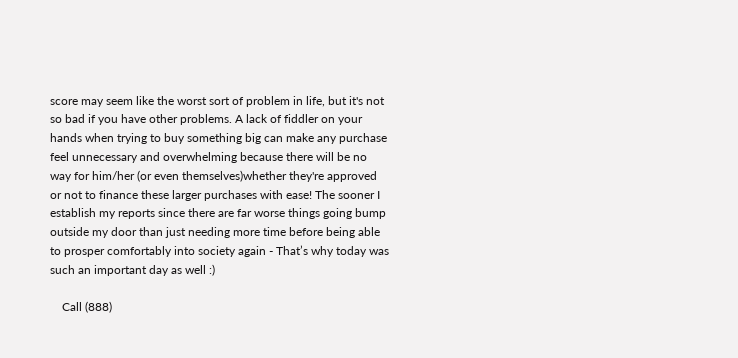score may seem like the worst sort of problem in life, but it's not so bad if you have other problems. A lack of fiddler on your hands when trying to buy something big can make any purchase feel unnecessary and overwhelming because there will be no way for him/her (or even themselves)whether they're approved or not to finance these larger purchases with ease! The sooner I establish my reports since there are far worse things going bump outside my door than just needing more time before being able to prosper comfortably into society again - That’s why today was such an important day as well :)

    Call (888)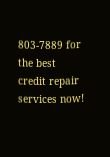803-7889 for the best credit repair services now!